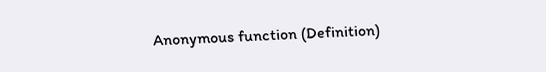Anonymous function (Definition)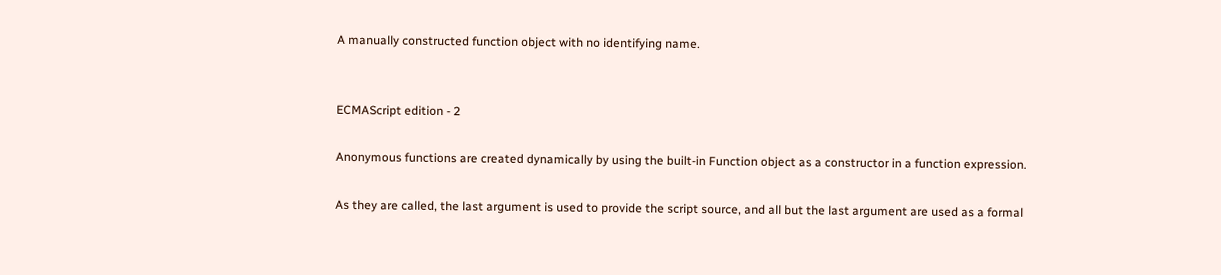A manually constructed function object with no identifying name.


ECMAScript edition - 2

Anonymous functions are created dynamically by using the built-in Function object as a constructor in a function expression.

As they are called, the last argument is used to provide the script source, and all but the last argument are used as a formal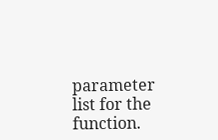parameter list for the function.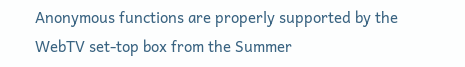Anonymous functions are properly supported by the WebTV set-top box from the Summer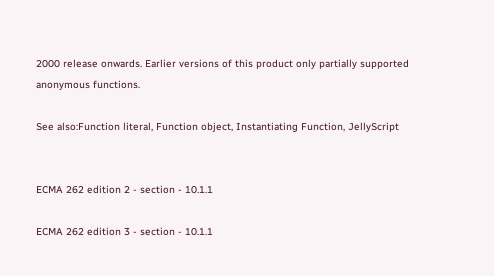2000 release onwards. Earlier versions of this product only partially supported anonymous functions.

See also:Function literal, Function object, Instantiating Function, JellyScript


ECMA 262 edition 2 - section - 10.1.1

ECMA 262 edition 3 - section - 10.1.1